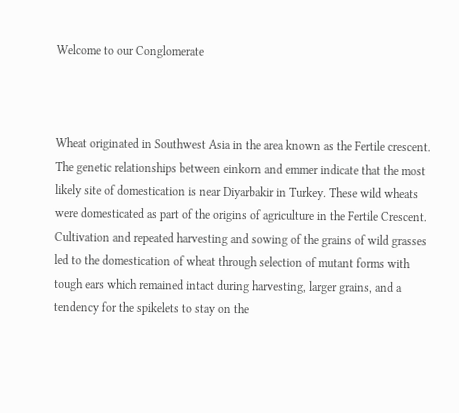Welcome to our Conglomerate



Wheat originated in Southwest Asia in the area known as the Fertile crescent. The genetic relationships between einkorn and emmer indicate that the most likely site of domestication is near Diyarbakir in Turkey. These wild wheats were domesticated as part of the origins of agriculture in the Fertile Crescent. Cultivation and repeated harvesting and sowing of the grains of wild grasses led to the domestication of wheat through selection of mutant forms with tough ears which remained intact during harvesting, larger grains, and a tendency for the spikelets to stay on the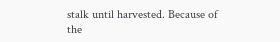stalk until harvested. Because of the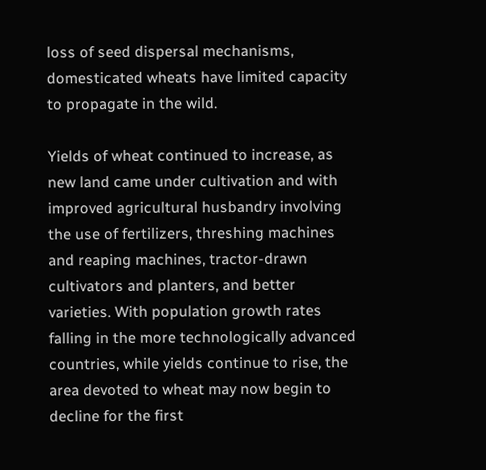loss of seed dispersal mechanisms, domesticated wheats have limited capacity to propagate in the wild.

Yields of wheat continued to increase, as new land came under cultivation and with improved agricultural husbandry involving the use of fertilizers, threshing machines and reaping machines, tractor-drawn cultivators and planters, and better varieties. With population growth rates falling in the more technologically advanced countries, while yields continue to rise, the area devoted to wheat may now begin to decline for the first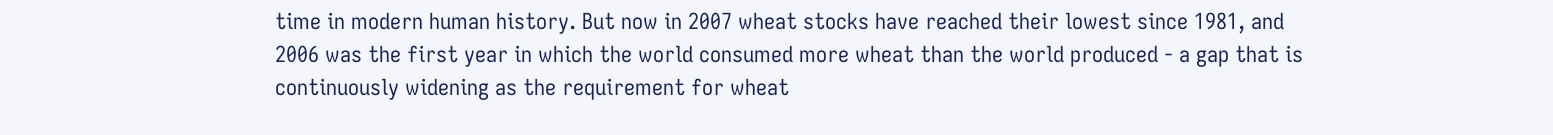time in modern human history. But now in 2007 wheat stocks have reached their lowest since 1981, and 2006 was the first year in which the world consumed more wheat than the world produced - a gap that is continuously widening as the requirement for wheat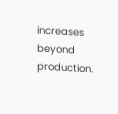increases beyond production.